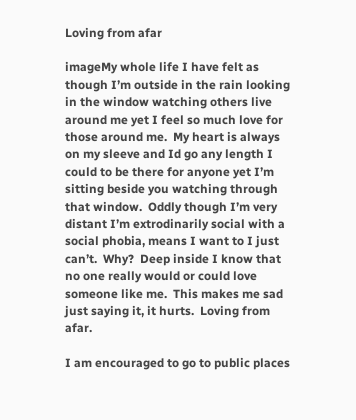Loving from afar

imageMy whole life I have felt as though I’m outside in the rain looking in the window watching others live around me yet I feel so much love for those around me.  My heart is always on my sleeve and Id go any length I could to be there for anyone yet I’m sitting beside you watching through that window.  Oddly though I’m very distant I’m extrodinarily social with a social phobia, means I want to I just can’t.  Why?  Deep inside I know that no one really would or could love someone like me.  This makes me sad just saying it, it hurts.  Loving from afar.

I am encouraged to go to public places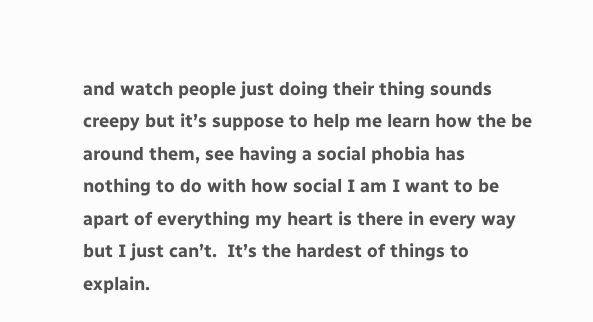and watch people just doing their thing sounds creepy but it’s suppose to help me learn how the be around them, see having a social phobia has nothing to do with how social I am I want to be apart of everything my heart is there in every way but I just can’t.  It’s the hardest of things to explain.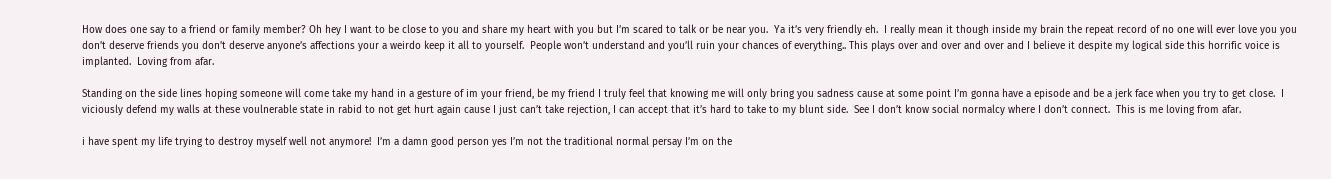How does one say to a friend or family member? Oh hey I want to be close to you and share my heart with you but I’m scared to talk or be near you.  Ya it’s very friendly eh.  I really mean it though inside my brain the repeat record of no one will ever love you you don’t deserve friends you don’t deserve anyone’s affections your a weirdo keep it all to yourself.  People won’t understand and you’ll ruin your chances of everything.. This plays over and over and over and I believe it despite my logical side this horrific voice is implanted.  Loving from afar.

Standing on the side lines hoping someone will come take my hand in a gesture of im your friend, be my friend I truly feel that knowing me will only bring you sadness cause at some point I’m gonna have a episode and be a jerk face when you try to get close.  I viciously defend my walls at these voulnerable state in rabid to not get hurt again cause I just can’t take rejection, I can accept that it’s hard to take to my blunt side.  See I don’t know social normalcy where I don’t connect.  This is me loving from afar.

i have spent my life trying to destroy myself well not anymore!  I’m a damn good person yes I’m not the traditional normal persay I’m on the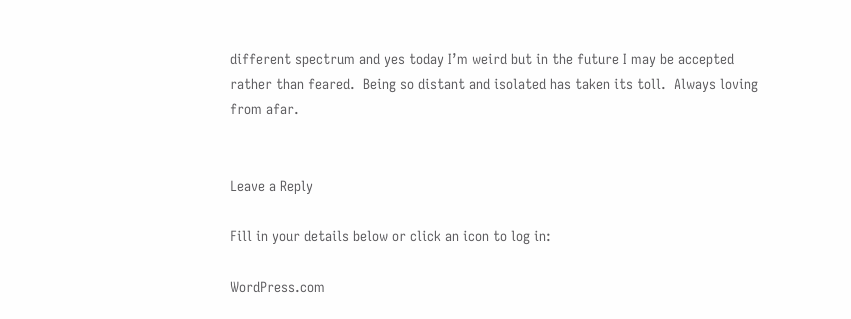different spectrum and yes today I’m weird but in the future I may be accepted rather than feared.  Being so distant and isolated has taken its toll.  Always loving from afar.


Leave a Reply

Fill in your details below or click an icon to log in:

WordPress.com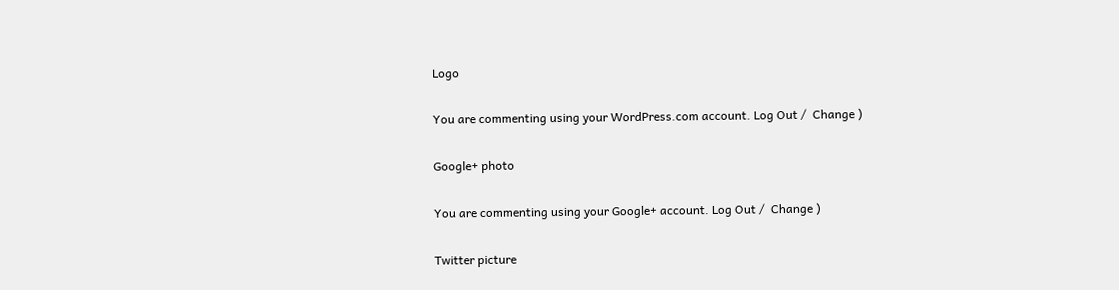Logo

You are commenting using your WordPress.com account. Log Out /  Change )

Google+ photo

You are commenting using your Google+ account. Log Out /  Change )

Twitter picture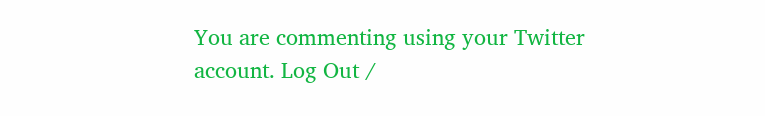You are commenting using your Twitter account. Log Out /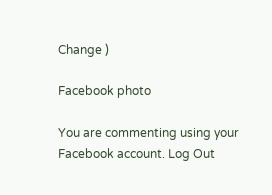Change )

Facebook photo

You are commenting using your Facebook account. Log Out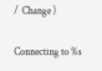/  Change )

Connecting to %s